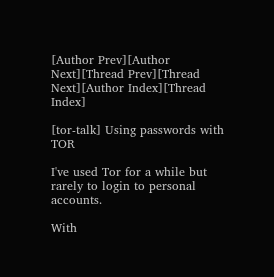[Author Prev][Author Next][Thread Prev][Thread Next][Author Index][Thread Index]

[tor-talk] Using passwords with TOR

I've used Tor for a while but rarely to login to personal accounts.

With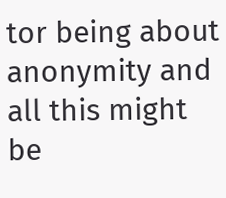tor being about anonymity and all this might be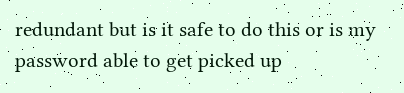redundant but is it safe to do this or is my password able to get picked up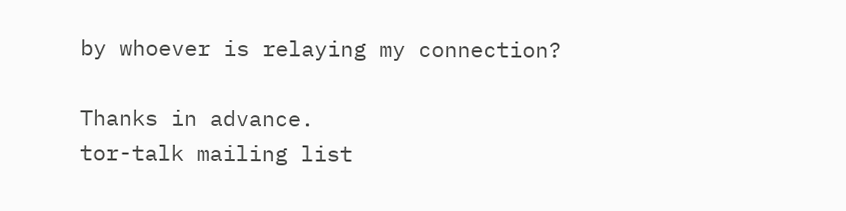by whoever is relaying my connection?

Thanks in advance.
tor-talk mailing list